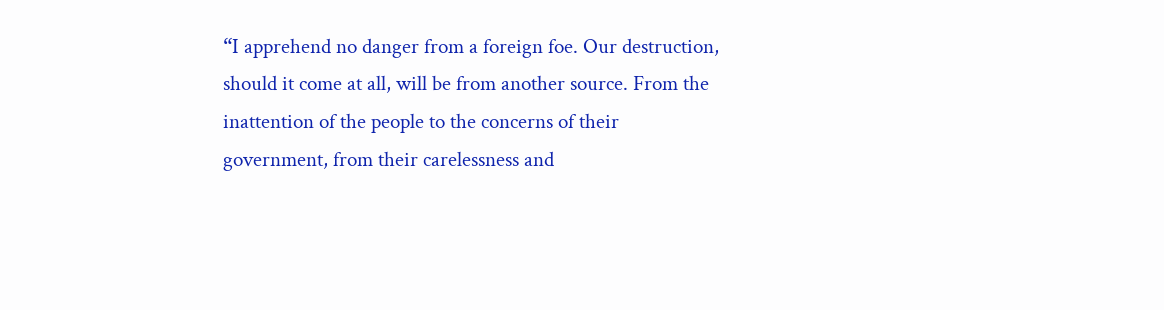“I apprehend no danger from a foreign foe. Our destruction, should it come at all, will be from another source. From the inattention of the people to the concerns of their government, from their carelessness and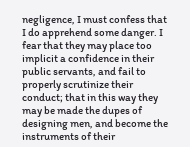negligence, I must confess that I do apprehend some danger. I fear that they may place too implicit a confidence in their public servants, and fail to properly scrutinize their conduct; that in this way they may be made the dupes of designing men, and become the instruments of their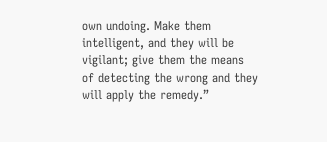own undoing. Make them intelligent, and they will be vigilant; give them the means of detecting the wrong and they will apply the remedy.”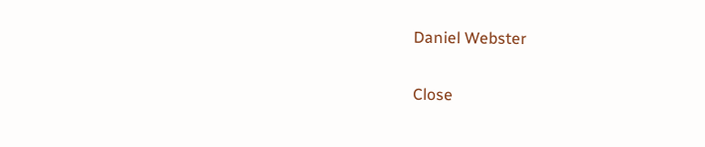Daniel Webster

Close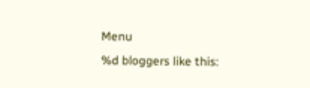Menu
%d bloggers like this: